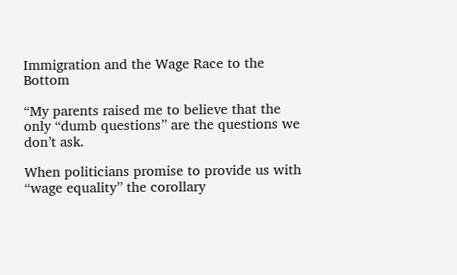Immigration and the Wage Race to the Bottom

“My parents raised me to believe that the only “dumb questions” are the questions we don’t ask.

When politicians promise to provide us with “wage equality” the corollary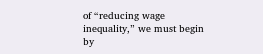of “reducing wage inequality,” we must begin by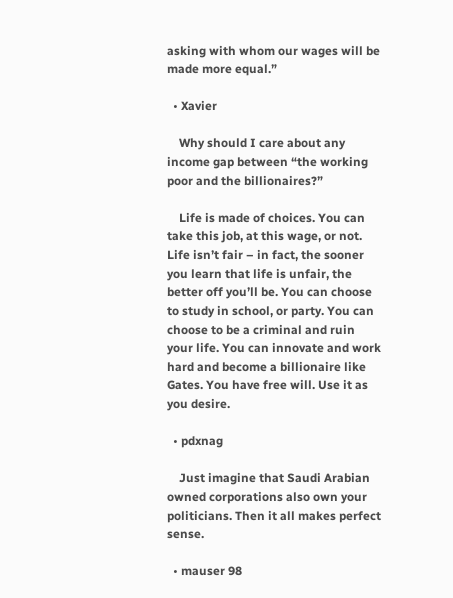asking with whom our wages will be made more equal.”

  • Xavier

    Why should I care about any income gap between “the working poor and the billionaires?”

    Life is made of choices. You can take this job, at this wage, or not. Life isn’t fair – in fact, the sooner you learn that life is unfair, the better off you’ll be. You can choose to study in school, or party. You can choose to be a criminal and ruin your life. You can innovate and work hard and become a billionaire like Gates. You have free will. Use it as you desire.

  • pdxnag

    Just imagine that Saudi Arabian owned corporations also own your politicians. Then it all makes perfect sense.

  • mauser 98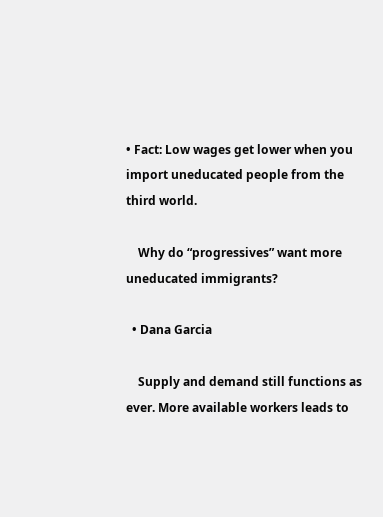• Fact: Low wages get lower when you import uneducated people from the third world.

    Why do “progressives” want more uneducated immigrants?

  • Dana Garcia

    Supply and demand still functions as ever. More available workers leads to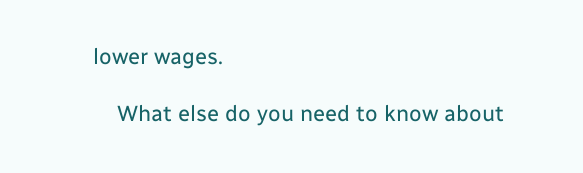lower wages.

    What else do you need to know about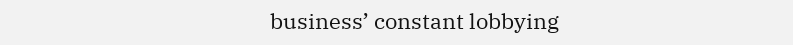business’ constant lobbying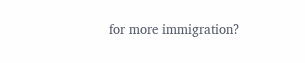for more immigration?